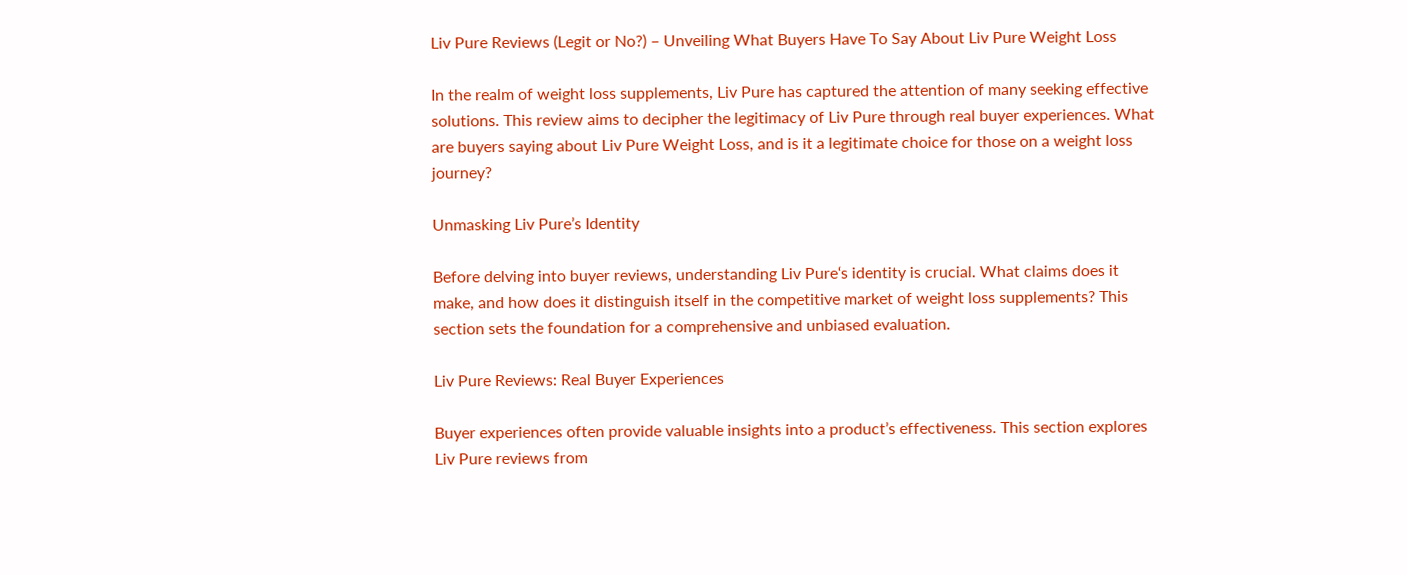Liv Pure Reviews (Legit or No?) – Unveiling What Buyers Have To Say About Liv Pure Weight Loss

In the realm of weight loss supplements, Liv Pure has captured the attention of many seeking effective solutions. This review aims to decipher the legitimacy of Liv Pure through real buyer experiences. What are buyers saying about Liv Pure Weight Loss, and is it a legitimate choice for those on a weight loss journey?

Unmasking Liv Pure’s Identity

Before delving into buyer reviews, understanding Liv Pure‘s identity is crucial. What claims does it make, and how does it distinguish itself in the competitive market of weight loss supplements? This section sets the foundation for a comprehensive and unbiased evaluation.

Liv Pure Reviews: Real Buyer Experiences

Buyer experiences often provide valuable insights into a product’s effectiveness. This section explores Liv Pure reviews from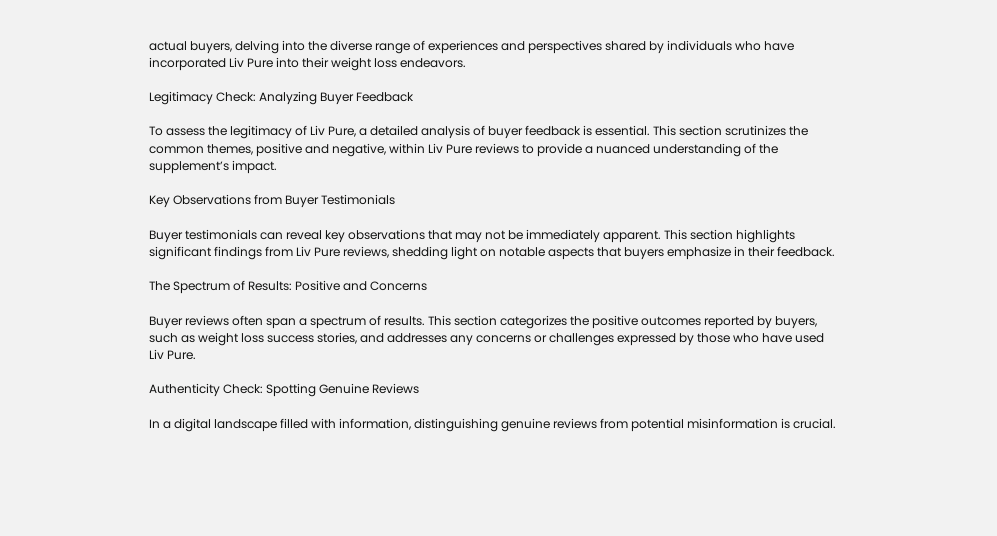actual buyers, delving into the diverse range of experiences and perspectives shared by individuals who have incorporated Liv Pure into their weight loss endeavors.

Legitimacy Check: Analyzing Buyer Feedback

To assess the legitimacy of Liv Pure, a detailed analysis of buyer feedback is essential. This section scrutinizes the common themes, positive and negative, within Liv Pure reviews to provide a nuanced understanding of the supplement’s impact.

Key Observations from Buyer Testimonials

Buyer testimonials can reveal key observations that may not be immediately apparent. This section highlights significant findings from Liv Pure reviews, shedding light on notable aspects that buyers emphasize in their feedback.

The Spectrum of Results: Positive and Concerns

Buyer reviews often span a spectrum of results. This section categorizes the positive outcomes reported by buyers, such as weight loss success stories, and addresses any concerns or challenges expressed by those who have used Liv Pure.

Authenticity Check: Spotting Genuine Reviews

In a digital landscape filled with information, distinguishing genuine reviews from potential misinformation is crucial.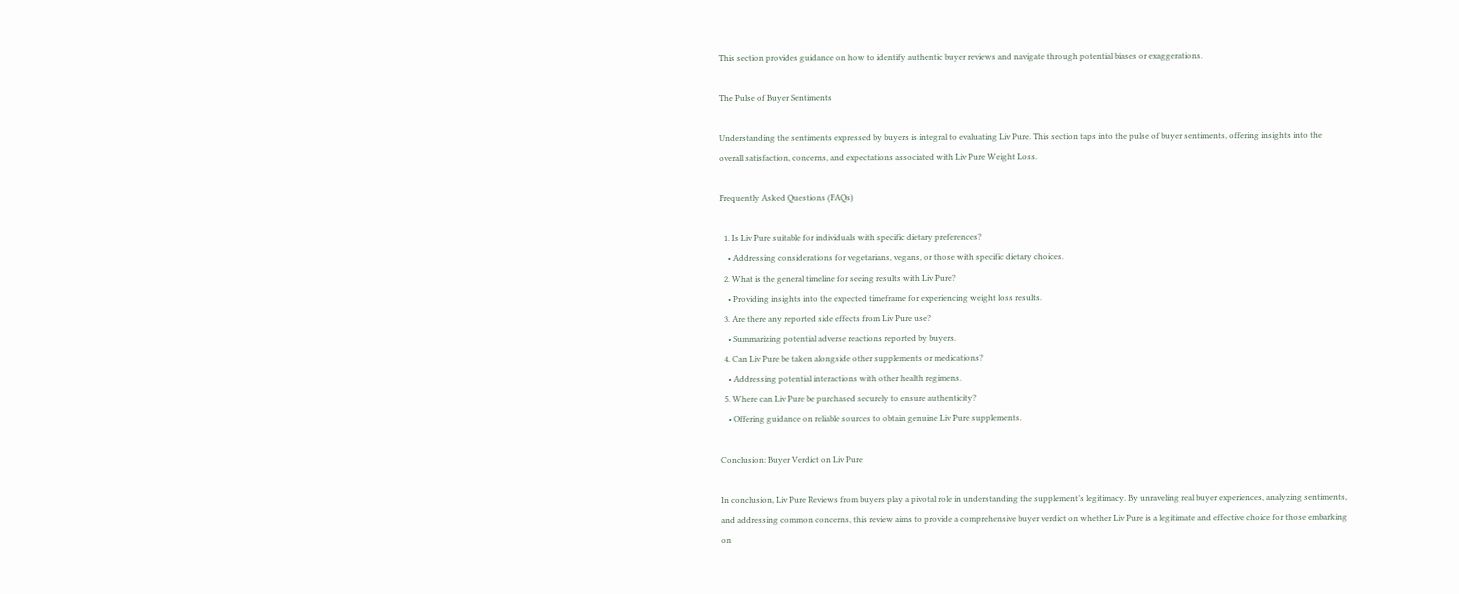This section provides guidance on how to identify authentic buyer reviews and navigate through potential biases or exaggerations.

The Pulse of Buyer Sentiments

Understanding the sentiments expressed by buyers is integral to evaluating Liv Pure. This section taps into the pulse of buyer sentiments, offering insights into the overall satisfaction, concerns, and expectations associated with Liv Pure Weight Loss.

Frequently Asked Questions (FAQs)

  1. Is Liv Pure suitable for individuals with specific dietary preferences?
    • Addressing considerations for vegetarians, vegans, or those with specific dietary choices.
  2. What is the general timeline for seeing results with Liv Pure?
    • Providing insights into the expected timeframe for experiencing weight loss results.
  3. Are there any reported side effects from Liv Pure use?
    • Summarizing potential adverse reactions reported by buyers.
  4. Can Liv Pure be taken alongside other supplements or medications?
    • Addressing potential interactions with other health regimens.
  5. Where can Liv Pure be purchased securely to ensure authenticity?
    • Offering guidance on reliable sources to obtain genuine Liv Pure supplements.

Conclusion: Buyer Verdict on Liv Pure

In conclusion, Liv Pure Reviews from buyers play a pivotal role in understanding the supplement’s legitimacy. By unraveling real buyer experiences, analyzing sentiments, and addressing common concerns, this review aims to provide a comprehensive buyer verdict on whether Liv Pure is a legitimate and effective choice for those embarking on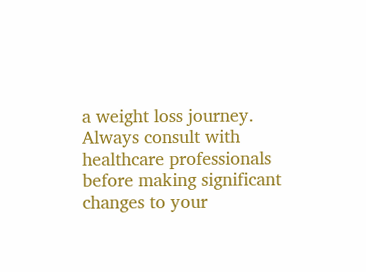a weight loss journey. Always consult with healthcare professionals before making significant changes to your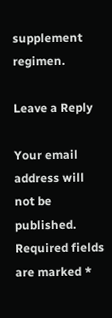supplement regimen.

Leave a Reply

Your email address will not be published. Required fields are marked *